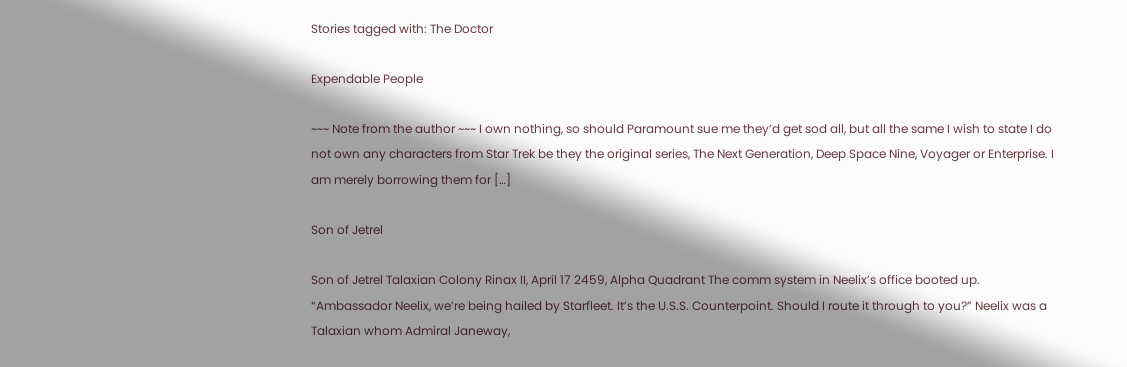Stories tagged with: The Doctor

Expendable People

~~~ Note from the author ~~~ I own nothing, so should Paramount sue me they’d get sod all, but all the same I wish to state I do not own any characters from Star Trek be they the original series, The Next Generation, Deep Space Nine, Voyager or Enterprise. I am merely borrowing them for […]

Son of Jetrel

Son of Jetrel Talaxian Colony Rinax II, April 17 2459, Alpha Quadrant The comm system in Neelix’s office booted up. “Ambassador Neelix, we’re being hailed by Starfleet. It’s the U.S.S. Counterpoint. Should I route it through to you?” Neelix was a Talaxian whom Admiral Janeway,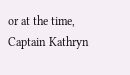or at the time, Captain Kathryn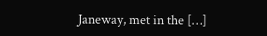Janeway, met in the […]